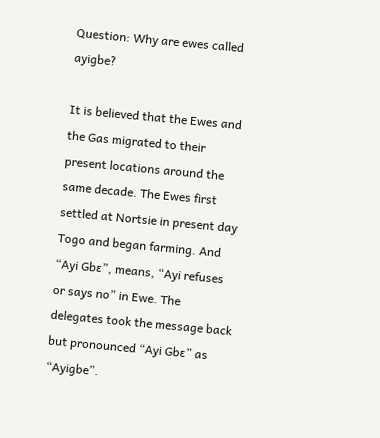Question: Why are ewes called ayigbe?

It is believed that the Ewes and the Gas migrated to their present locations around the same decade. The Ewes first settled at Nortsie in present day Togo and began farming. And “Ayi Gbɛ”, means, “Ayi refuses or says no” in Ewe. The delegates took the message back but pronounced “Ayi Gbɛ” as “Ayigbe”.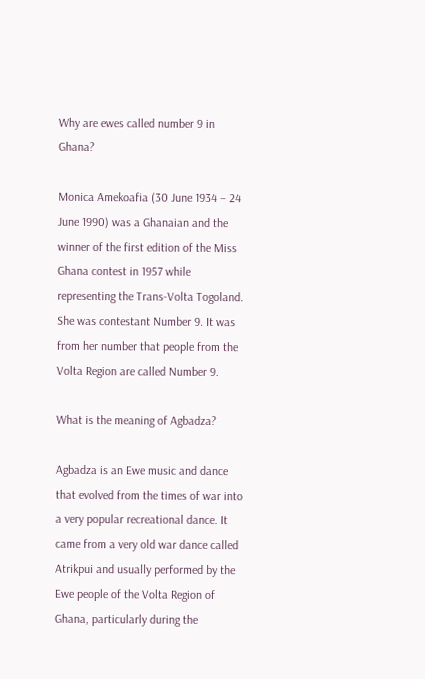Why are ewes called number 9 in Ghana?

Monica Amekoafia (30 June 1934 – 24 June 1990) was a Ghanaian and the winner of the first edition of the Miss Ghana contest in 1957 while representing the Trans-Volta Togoland. She was contestant Number 9. It was from her number that people from the Volta Region are called Number 9.

What is the meaning of Agbadza?

Agbadza is an Ewe music and dance that evolved from the times of war into a very popular recreational dance. It came from a very old war dance called Atrikpui and usually performed by the Ewe people of the Volta Region of Ghana, particularly during the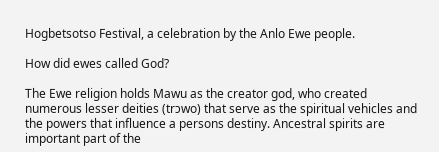Hogbetsotso Festival, a celebration by the Anlo Ewe people.

How did ewes called God?

The Ewe religion holds Mawu as the creator god, who created numerous lesser deities (trɔwo) that serve as the spiritual vehicles and the powers that influence a persons destiny. Ancestral spirits are important part of the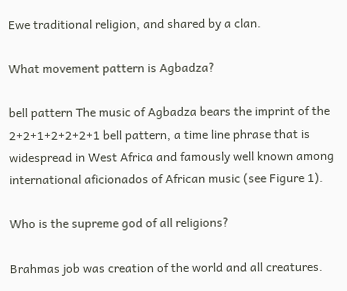Ewe traditional religion, and shared by a clan.

What movement pattern is Agbadza?

bell pattern The music of Agbadza bears the imprint of the 2+2+1+2+2+2+1 bell pattern, a time line phrase that is widespread in West Africa and famously well known among international aficionados of African music (see Figure 1).

Who is the supreme god of all religions?

Brahmas job was creation of the world and all creatures.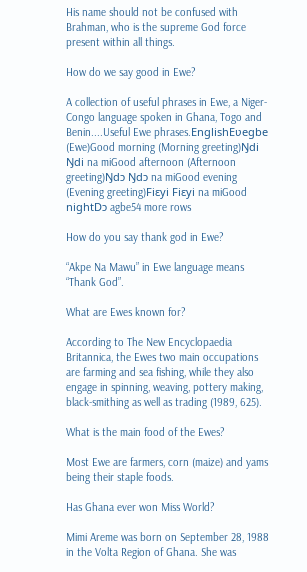His name should not be confused with Brahman, who is the supreme God force present within all things.

How do we say good in Ewe?

A collection of useful phrases in Ewe, a Niger-Congo language spoken in Ghana, Togo and Benin....Useful Ewe phrases.EnglishEʋegbe (Ewe)Good morning (Morning greeting)Ŋdi Ŋdi na miGood afternoon (Afternoon greeting)Ŋdɔ Ŋdɔ na miGood evening (Evening greeting)Fiɛyi Fiɛyi na miGood nightDɔ agbe54 more rows

How do you say thank god in Ewe?

“Akpe Na Mawu” in Ewe language means “Thank God”.

What are Ewes known for?

According to The New Encyclopaedia Britannica, the Ewes two main occupations are farming and sea fishing, while they also engage in spinning, weaving, pottery making, black-smithing as well as trading (1989, 625).

What is the main food of the Ewes?

Most Ewe are farmers, corn (maize) and yams being their staple foods.

Has Ghana ever won Miss World?

Mimi Areme was born on September 28, 1988 in the Volta Region of Ghana. She was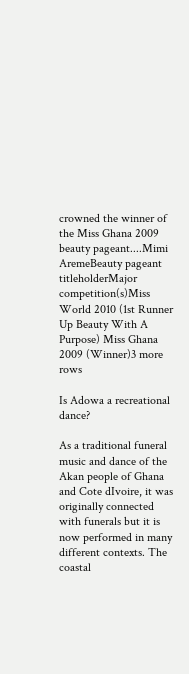crowned the winner of the Miss Ghana 2009 beauty pageant....Mimi AremeBeauty pageant titleholderMajor competition(s)Miss World 2010 (1st Runner Up Beauty With A Purpose) Miss Ghana 2009 (Winner)3 more rows

Is Adowa a recreational dance?

As a traditional funeral music and dance of the Akan people of Ghana and Cote dIvoire, it was originally connected with funerals but it is now performed in many different contexts. The coastal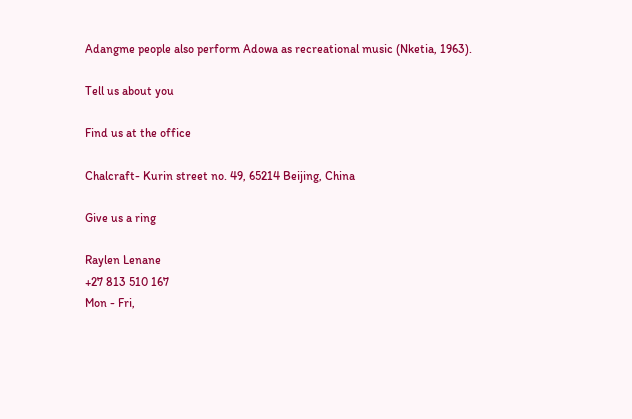Adangme people also perform Adowa as recreational music (Nketia, 1963).

Tell us about you

Find us at the office

Chalcraft- Kurin street no. 49, 65214 Beijing, China

Give us a ring

Raylen Lenane
+27 813 510 167
Mon - Fri,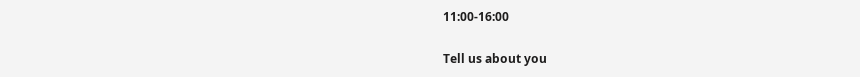11:00-16:00

Tell us about you